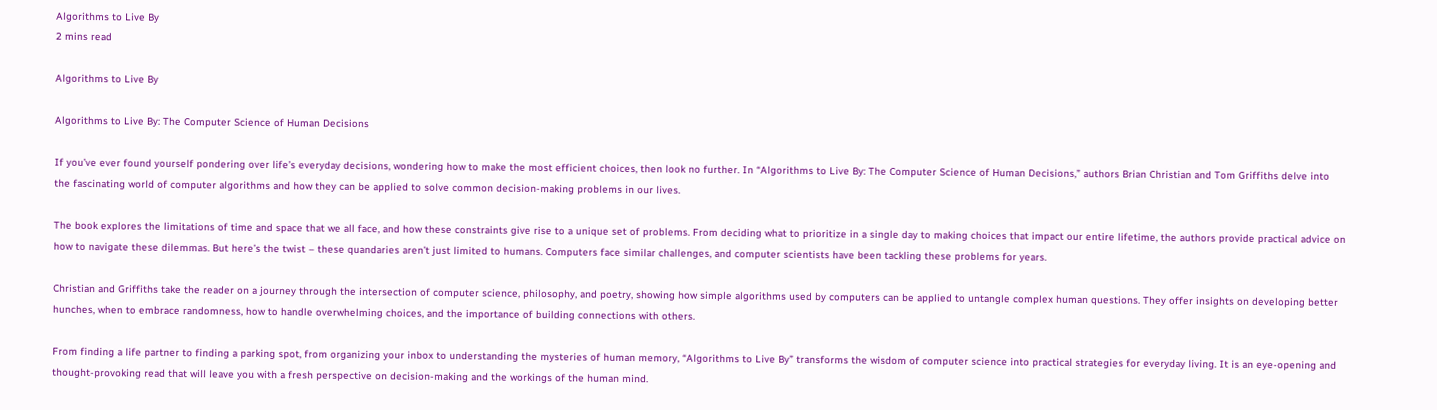Algorithms to Live By
2 mins read

Algorithms to Live By

Algorithms to Live By: The Computer Science of Human Decisions

If you’ve ever found yourself pondering over life’s everyday decisions, wondering how to make the most efficient choices, then look no further. In “Algorithms to Live By: The Computer Science of Human Decisions,” authors Brian Christian and Tom Griffiths delve into the fascinating world of computer algorithms and how they can be applied to solve common decision-making problems in our lives.

The book explores the limitations of time and space that we all face, and how these constraints give rise to a unique set of problems. From deciding what to prioritize in a single day to making choices that impact our entire lifetime, the authors provide practical advice on how to navigate these dilemmas. But here’s the twist – these quandaries aren’t just limited to humans. Computers face similar challenges, and computer scientists have been tackling these problems for years.

Christian and Griffiths take the reader on a journey through the intersection of computer science, philosophy, and poetry, showing how simple algorithms used by computers can be applied to untangle complex human questions. They offer insights on developing better hunches, when to embrace randomness, how to handle overwhelming choices, and the importance of building connections with others.

From finding a life partner to finding a parking spot, from organizing your inbox to understanding the mysteries of human memory, “Algorithms to Live By” transforms the wisdom of computer science into practical strategies for everyday living. It is an eye-opening and thought-provoking read that will leave you with a fresh perspective on decision-making and the workings of the human mind.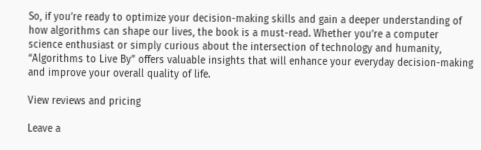So, if you’re ready to optimize your decision-making skills and gain a deeper understanding of how algorithms can shape our lives, the book is a must-read. Whether you’re a computer science enthusiast or simply curious about the intersection of technology and humanity, “Algorithms to Live By” offers valuable insights that will enhance your everyday decision-making and improve your overall quality of life.

View reviews and pricing

Leave a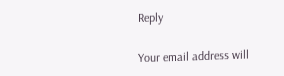Reply

Your email address will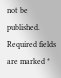not be published. Required fields are marked *